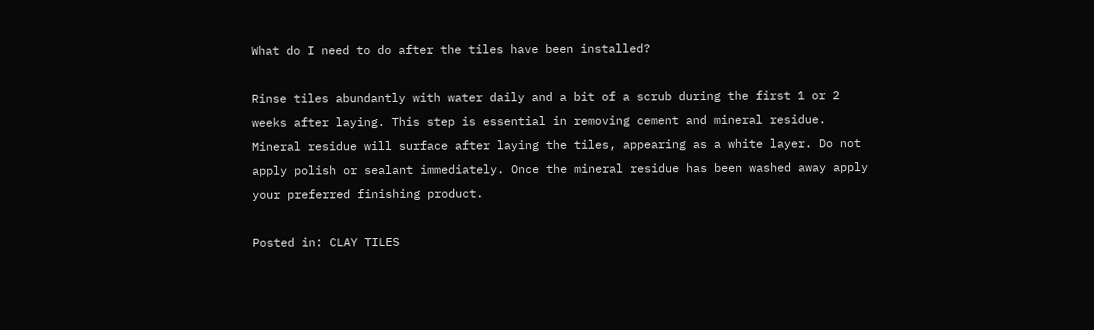What do I need to do after the tiles have been installed?

Rinse tiles abundantly with water daily and a bit of a scrub during the first 1 or 2 weeks after laying. This step is essential in removing cement and mineral residue. Mineral residue will surface after laying the tiles, appearing as a white layer. Do not apply polish or sealant immediately. Once the mineral residue has been washed away apply your preferred finishing product.

Posted in: CLAY TILES